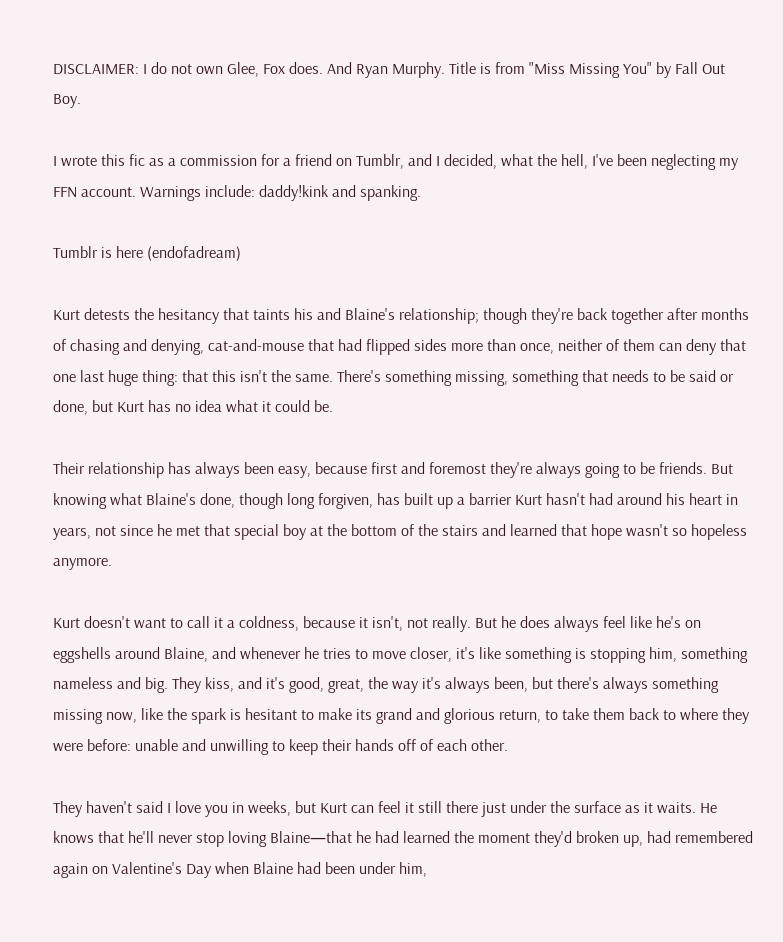DISCLAIMER: I do not own Glee, Fox does. And Ryan Murphy. Title is from "Miss Missing You" by Fall Out Boy.

I wrote this fic as a commission for a friend on Tumblr, and I decided, what the hell, I've been neglecting my FFN account. Warnings include: daddy!kink and spanking.

Tumblr is here (endofadream)

Kurt detests the hesitancy that taints his and Blaine's relationship; though they're back together after months of chasing and denying, cat-and-mouse that had flipped sides more than once, neither of them can deny that one last huge thing: that this isn't the same. There's something missing, something that needs to be said or done, but Kurt has no idea what it could be.

Their relationship has always been easy, because first and foremost they're always going to be friends. But knowing what Blaine's done, though long forgiven, has built up a barrier Kurt hasn't had around his heart in years, not since he met that special boy at the bottom of the stairs and learned that hope wasn't so hopeless anymore.

Kurt doesn't want to call it a coldness, because it isn't, not really. But he does always feel like he's on eggshells around Blaine, and whenever he tries to move closer, it's like something is stopping him, something nameless and big. They kiss, and it's good, great, the way it's always been, but there's always something missing now, like the spark is hesitant to make its grand and glorious return, to take them back to where they were before: unable and unwilling to keep their hands off of each other.

They haven't said I love you in weeks, but Kurt can feel it still there just under the surface as it waits. He knows that he'll never stop loving Blaine—that he had learned the moment they'd broken up, had remembered again on Valentine's Day when Blaine had been under him,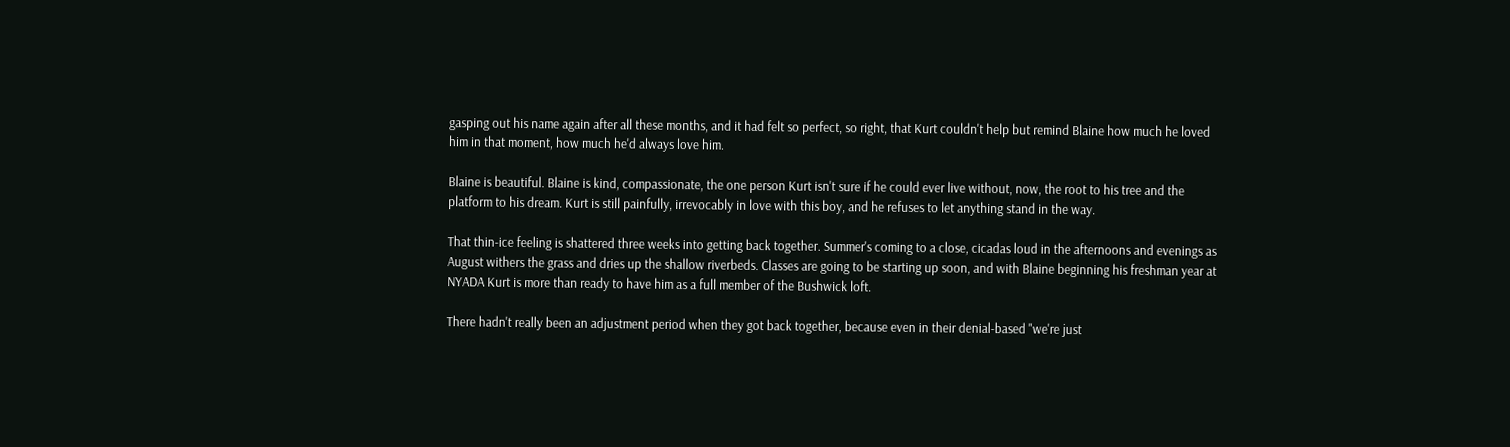gasping out his name again after all these months, and it had felt so perfect, so right, that Kurt couldn't help but remind Blaine how much he loved him in that moment, how much he'd always love him.

Blaine is beautiful. Blaine is kind, compassionate, the one person Kurt isn't sure if he could ever live without, now, the root to his tree and the platform to his dream. Kurt is still painfully, irrevocably in love with this boy, and he refuses to let anything stand in the way.

That thin-ice feeling is shattered three weeks into getting back together. Summer's coming to a close, cicadas loud in the afternoons and evenings as August withers the grass and dries up the shallow riverbeds. Classes are going to be starting up soon, and with Blaine beginning his freshman year at NYADA Kurt is more than ready to have him as a full member of the Bushwick loft.

There hadn't really been an adjustment period when they got back together, because even in their denial-based "we're just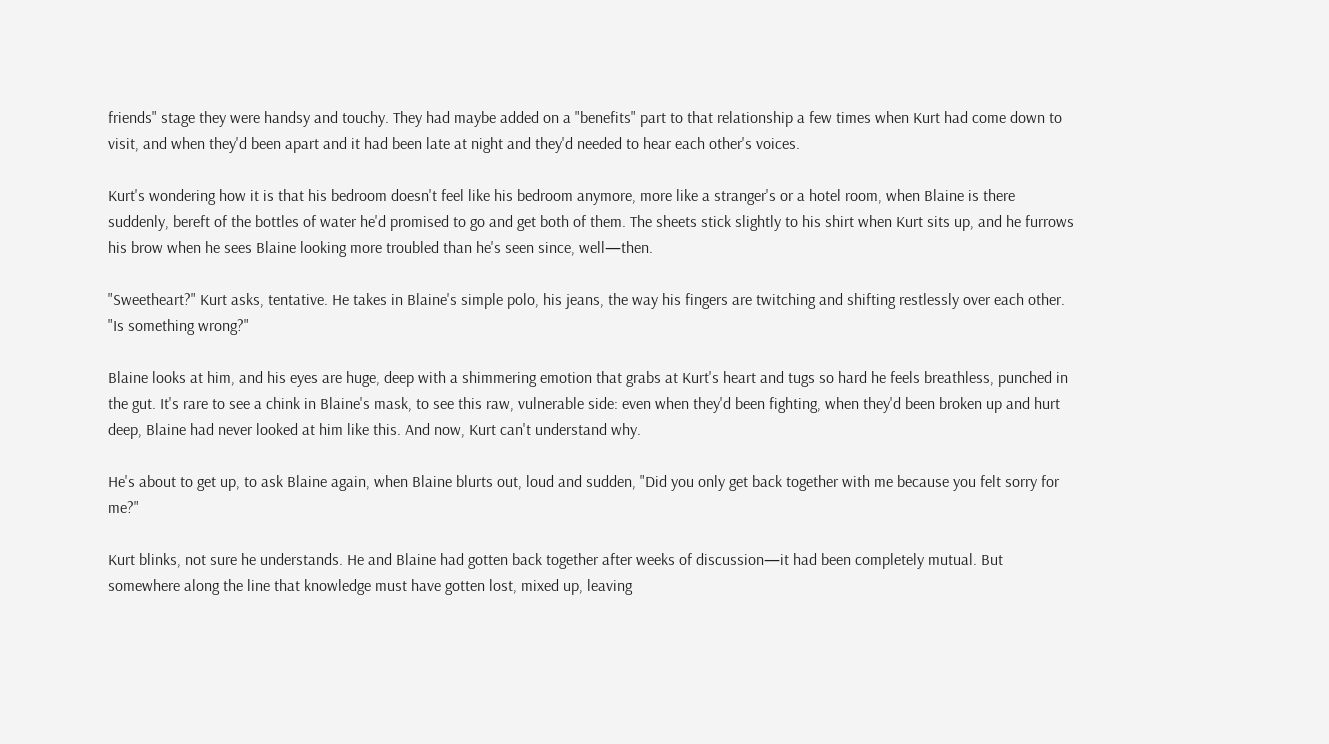friends" stage they were handsy and touchy. They had maybe added on a "benefits" part to that relationship a few times when Kurt had come down to visit, and when they'd been apart and it had been late at night and they'd needed to hear each other's voices.

Kurt's wondering how it is that his bedroom doesn't feel like his bedroom anymore, more like a stranger's or a hotel room, when Blaine is there suddenly, bereft of the bottles of water he'd promised to go and get both of them. The sheets stick slightly to his shirt when Kurt sits up, and he furrows his brow when he sees Blaine looking more troubled than he's seen since, well—then.

"Sweetheart?" Kurt asks, tentative. He takes in Blaine's simple polo, his jeans, the way his fingers are twitching and shifting restlessly over each other. "Is something wrong?"

Blaine looks at him, and his eyes are huge, deep with a shimmering emotion that grabs at Kurt's heart and tugs so hard he feels breathless, punched in the gut. It's rare to see a chink in Blaine's mask, to see this raw, vulnerable side: even when they'd been fighting, when they'd been broken up and hurt deep, Blaine had never looked at him like this. And now, Kurt can't understand why.

He's about to get up, to ask Blaine again, when Blaine blurts out, loud and sudden, "Did you only get back together with me because you felt sorry for me?"

Kurt blinks, not sure he understands. He and Blaine had gotten back together after weeks of discussion—it had been completely mutual. But somewhere along the line that knowledge must have gotten lost, mixed up, leaving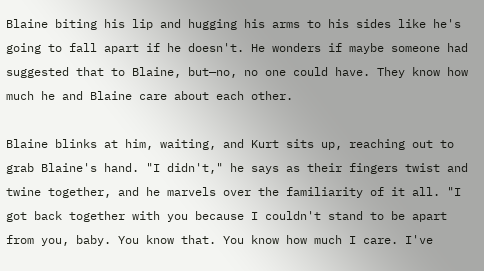Blaine biting his lip and hugging his arms to his sides like he's going to fall apart if he doesn't. He wonders if maybe someone had suggested that to Blaine, but—no, no one could have. They know how much he and Blaine care about each other.

Blaine blinks at him, waiting, and Kurt sits up, reaching out to grab Blaine's hand. "I didn't," he says as their fingers twist and twine together, and he marvels over the familiarity of it all. "I got back together with you because I couldn't stand to be apart from you, baby. You know that. You know how much I care. I've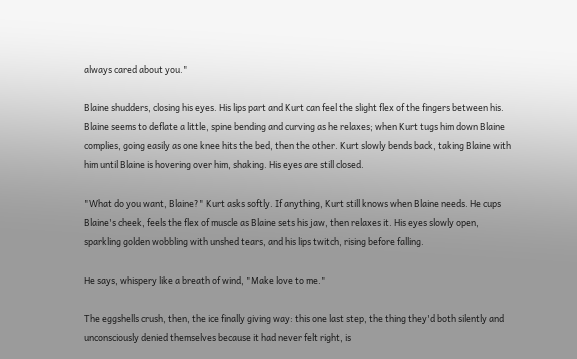always cared about you."

Blaine shudders, closing his eyes. His lips part and Kurt can feel the slight flex of the fingers between his. Blaine seems to deflate a little, spine bending and curving as he relaxes; when Kurt tugs him down Blaine complies, going easily as one knee hits the bed, then the other. Kurt slowly bends back, taking Blaine with him until Blaine is hovering over him, shaking. His eyes are still closed.

"What do you want, Blaine?" Kurt asks softly. If anything, Kurt still knows when Blaine needs. He cups Blaine's cheek, feels the flex of muscle as Blaine sets his jaw, then relaxes it. His eyes slowly open, sparkling golden wobbling with unshed tears, and his lips twitch, rising before falling.

He says, whispery like a breath of wind, "Make love to me."

The eggshells crush, then, the ice finally giving way: this one last step, the thing they'd both silently and unconsciously denied themselves because it had never felt right, is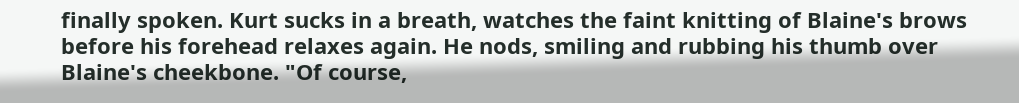finally spoken. Kurt sucks in a breath, watches the faint knitting of Blaine's brows before his forehead relaxes again. He nods, smiling and rubbing his thumb over Blaine's cheekbone. "Of course,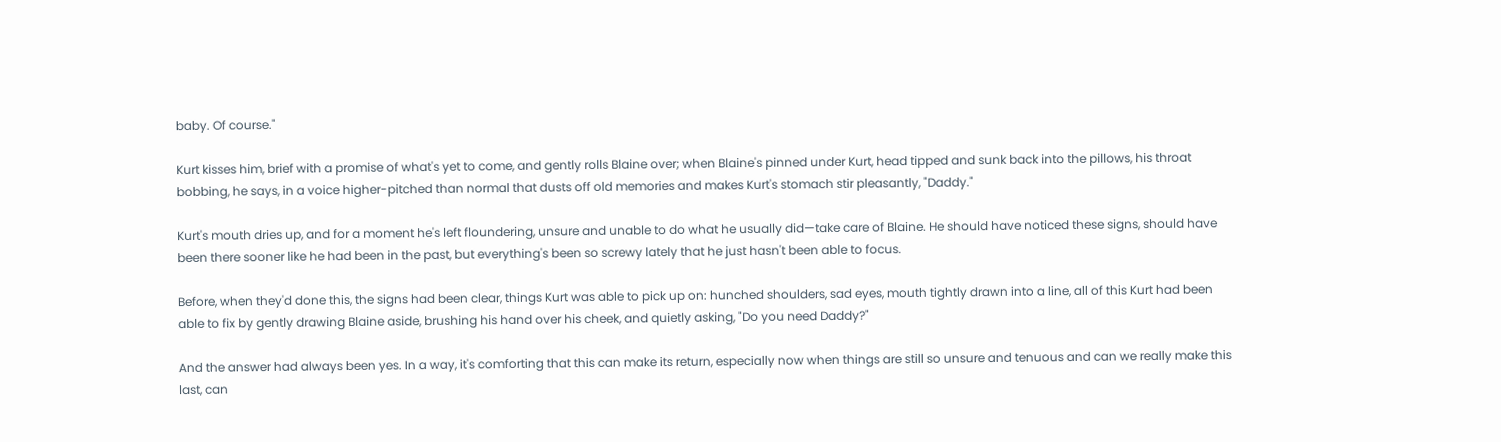baby. Of course."

Kurt kisses him, brief with a promise of what's yet to come, and gently rolls Blaine over; when Blaine's pinned under Kurt, head tipped and sunk back into the pillows, his throat bobbing, he says, in a voice higher-pitched than normal that dusts off old memories and makes Kurt's stomach stir pleasantly, "Daddy."

Kurt's mouth dries up, and for a moment he's left floundering, unsure and unable to do what he usually did—take care of Blaine. He should have noticed these signs, should have been there sooner like he had been in the past, but everything's been so screwy lately that he just hasn't been able to focus.

Before, when they'd done this, the signs had been clear, things Kurt was able to pick up on: hunched shoulders, sad eyes, mouth tightly drawn into a line, all of this Kurt had been able to fix by gently drawing Blaine aside, brushing his hand over his cheek, and quietly asking, "Do you need Daddy?"

And the answer had always been yes. In a way, it's comforting that this can make its return, especially now when things are still so unsure and tenuous and can we really make this last, can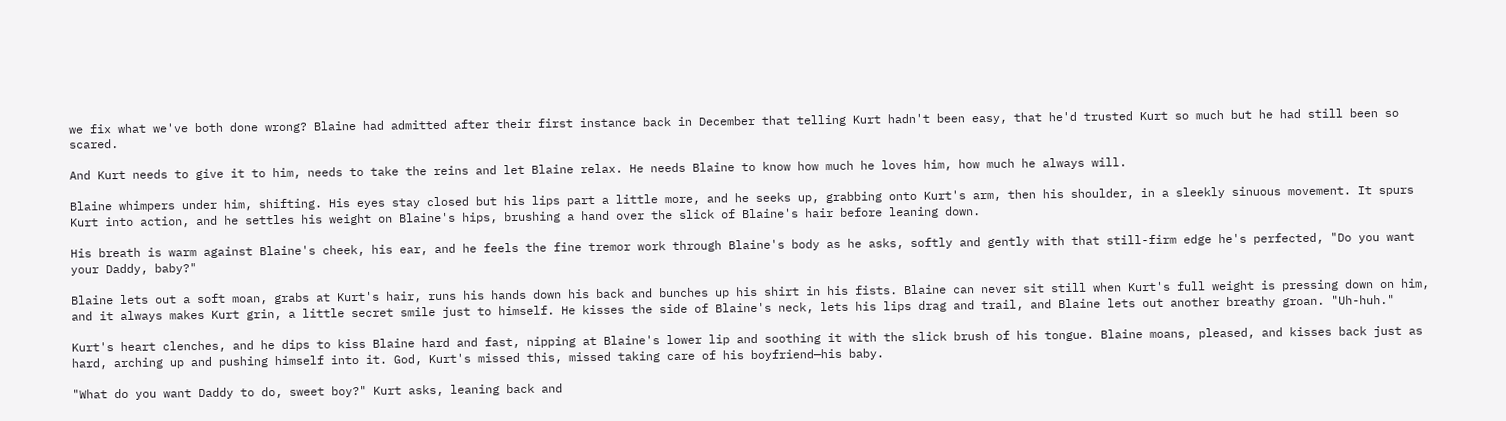we fix what we've both done wrong? Blaine had admitted after their first instance back in December that telling Kurt hadn't been easy, that he'd trusted Kurt so much but he had still been so scared.

And Kurt needs to give it to him, needs to take the reins and let Blaine relax. He needs Blaine to know how much he loves him, how much he always will.

Blaine whimpers under him, shifting. His eyes stay closed but his lips part a little more, and he seeks up, grabbing onto Kurt's arm, then his shoulder, in a sleekly sinuous movement. It spurs Kurt into action, and he settles his weight on Blaine's hips, brushing a hand over the slick of Blaine's hair before leaning down.

His breath is warm against Blaine's cheek, his ear, and he feels the fine tremor work through Blaine's body as he asks, softly and gently with that still-firm edge he's perfected, "Do you want your Daddy, baby?"

Blaine lets out a soft moan, grabs at Kurt's hair, runs his hands down his back and bunches up his shirt in his fists. Blaine can never sit still when Kurt's full weight is pressing down on him, and it always makes Kurt grin, a little secret smile just to himself. He kisses the side of Blaine's neck, lets his lips drag and trail, and Blaine lets out another breathy groan. "Uh-huh."

Kurt's heart clenches, and he dips to kiss Blaine hard and fast, nipping at Blaine's lower lip and soothing it with the slick brush of his tongue. Blaine moans, pleased, and kisses back just as hard, arching up and pushing himself into it. God, Kurt's missed this, missed taking care of his boyfriend—his baby.

"What do you want Daddy to do, sweet boy?" Kurt asks, leaning back and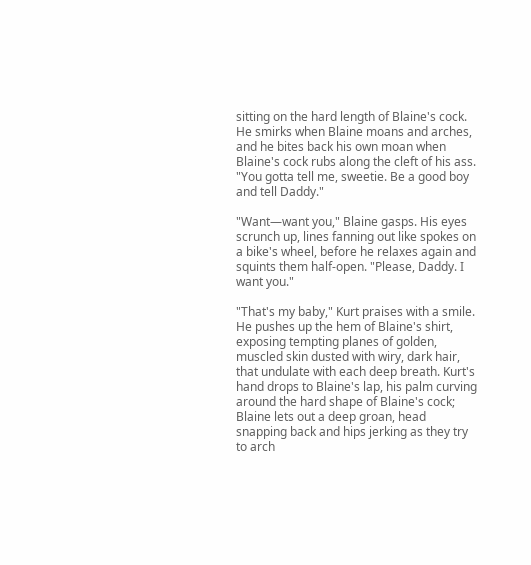sitting on the hard length of Blaine's cock. He smirks when Blaine moans and arches, and he bites back his own moan when Blaine's cock rubs along the cleft of his ass. "You gotta tell me, sweetie. Be a good boy and tell Daddy."

"Want—want you," Blaine gasps. His eyes scrunch up, lines fanning out like spokes on a bike's wheel, before he relaxes again and squints them half-open. "Please, Daddy. I want you."

"That's my baby," Kurt praises with a smile. He pushes up the hem of Blaine's shirt, exposing tempting planes of golden, muscled skin dusted with wiry, dark hair, that undulate with each deep breath. Kurt's hand drops to Blaine's lap, his palm curving around the hard shape of Blaine's cock; Blaine lets out a deep groan, head snapping back and hips jerking as they try to arch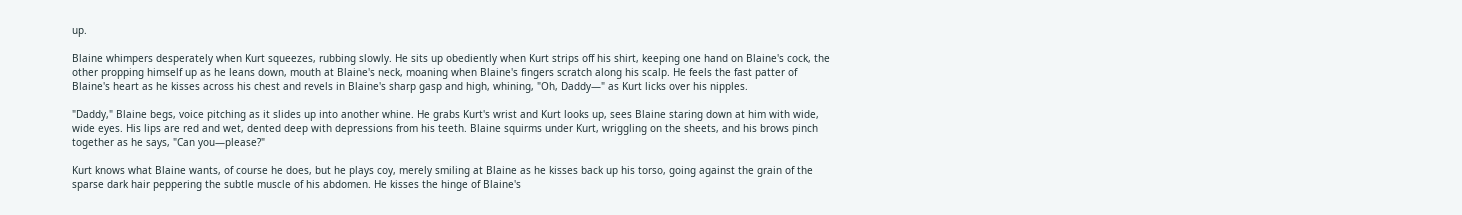up.

Blaine whimpers desperately when Kurt squeezes, rubbing slowly. He sits up obediently when Kurt strips off his shirt, keeping one hand on Blaine's cock, the other propping himself up as he leans down, mouth at Blaine's neck, moaning when Blaine's fingers scratch along his scalp. He feels the fast patter of Blaine's heart as he kisses across his chest and revels in Blaine's sharp gasp and high, whining, "Oh, Daddy—" as Kurt licks over his nipples.

"Daddy," Blaine begs, voice pitching as it slides up into another whine. He grabs Kurt's wrist and Kurt looks up, sees Blaine staring down at him with wide, wide eyes. His lips are red and wet, dented deep with depressions from his teeth. Blaine squirms under Kurt, wriggling on the sheets, and his brows pinch together as he says, "Can you—please?"

Kurt knows what Blaine wants, of course he does, but he plays coy, merely smiling at Blaine as he kisses back up his torso, going against the grain of the sparse dark hair peppering the subtle muscle of his abdomen. He kisses the hinge of Blaine's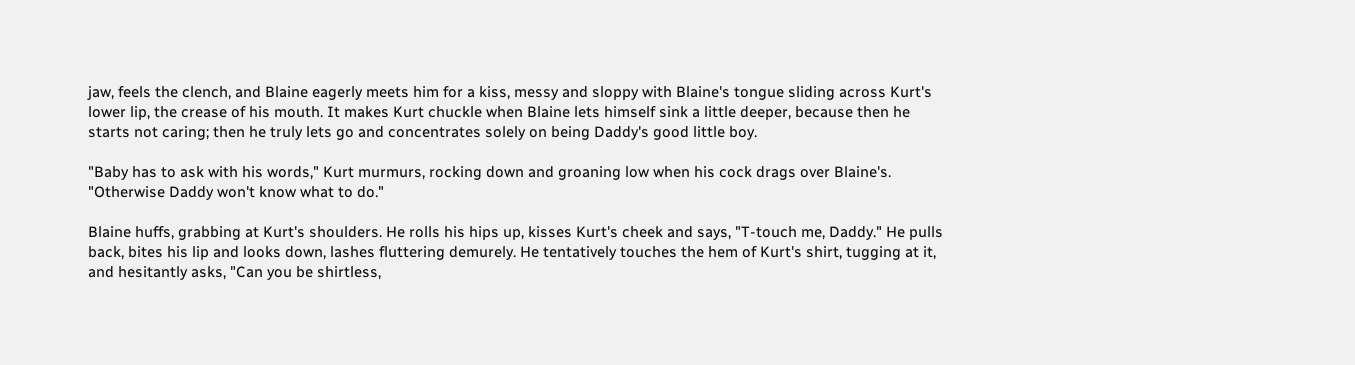jaw, feels the clench, and Blaine eagerly meets him for a kiss, messy and sloppy with Blaine's tongue sliding across Kurt's lower lip, the crease of his mouth. It makes Kurt chuckle when Blaine lets himself sink a little deeper, because then he starts not caring; then he truly lets go and concentrates solely on being Daddy's good little boy.

"Baby has to ask with his words," Kurt murmurs, rocking down and groaning low when his cock drags over Blaine's. "Otherwise Daddy won't know what to do."

Blaine huffs, grabbing at Kurt's shoulders. He rolls his hips up, kisses Kurt's cheek and says, "T-touch me, Daddy." He pulls back, bites his lip and looks down, lashes fluttering demurely. He tentatively touches the hem of Kurt's shirt, tugging at it, and hesitantly asks, "Can you be shirtless,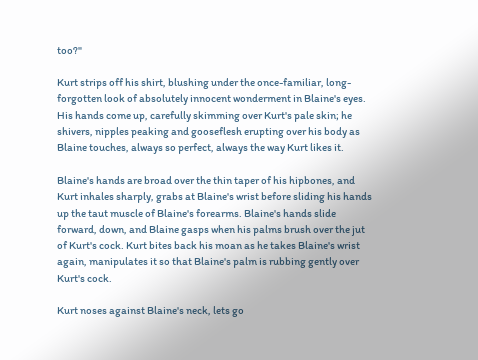too?"

Kurt strips off his shirt, blushing under the once-familiar, long-forgotten look of absolutely innocent wonderment in Blaine's eyes. His hands come up, carefully skimming over Kurt's pale skin; he shivers, nipples peaking and gooseflesh erupting over his body as Blaine touches, always so perfect, always the way Kurt likes it.

Blaine's hands are broad over the thin taper of his hipbones, and Kurt inhales sharply, grabs at Blaine's wrist before sliding his hands up the taut muscle of Blaine's forearms. Blaine's hands slide forward, down, and Blaine gasps when his palms brush over the jut of Kurt's cock. Kurt bites back his moan as he takes Blaine's wrist again, manipulates it so that Blaine's palm is rubbing gently over Kurt's cock.

Kurt noses against Blaine's neck, lets go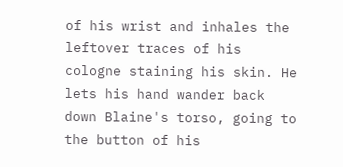of his wrist and inhales the leftover traces of his cologne staining his skin. He lets his hand wander back down Blaine's torso, going to the button of his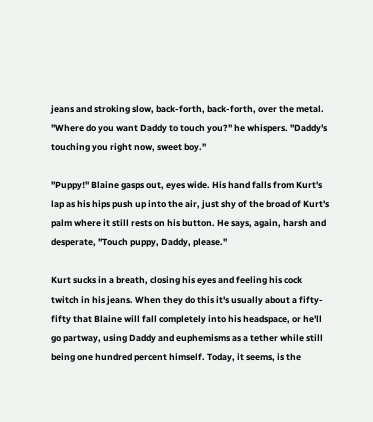jeans and stroking slow, back-forth, back-forth, over the metal. "Where do you want Daddy to touch you?" he whispers. "Daddy's touching you right now, sweet boy."

"Puppy!" Blaine gasps out, eyes wide. His hand falls from Kurt's lap as his hips push up into the air, just shy of the broad of Kurt's palm where it still rests on his button. He says, again, harsh and desperate, "Touch puppy, Daddy, please."

Kurt sucks in a breath, closing his eyes and feeling his cock twitch in his jeans. When they do this it's usually about a fifty-fifty that Blaine will fall completely into his headspace, or he'll go partway, using Daddy and euphemisms as a tether while still being one hundred percent himself. Today, it seems, is the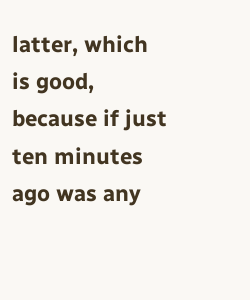latter, which is good, because if just ten minutes ago was any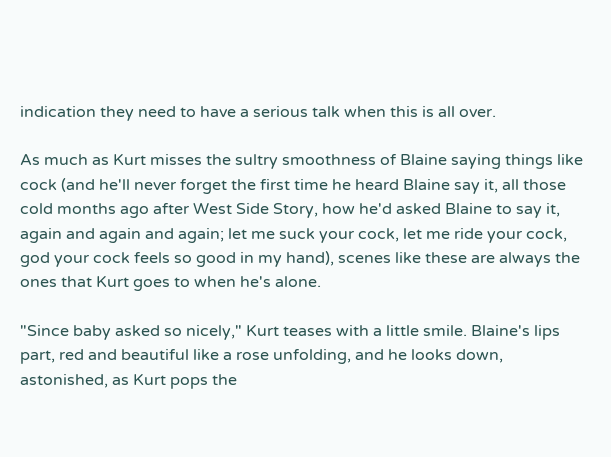indication they need to have a serious talk when this is all over.

As much as Kurt misses the sultry smoothness of Blaine saying things like cock (and he'll never forget the first time he heard Blaine say it, all those cold months ago after West Side Story, how he'd asked Blaine to say it, again and again and again; let me suck your cock, let me ride your cock, god your cock feels so good in my hand), scenes like these are always the ones that Kurt goes to when he's alone.

"Since baby asked so nicely," Kurt teases with a little smile. Blaine's lips part, red and beautiful like a rose unfolding, and he looks down, astonished, as Kurt pops the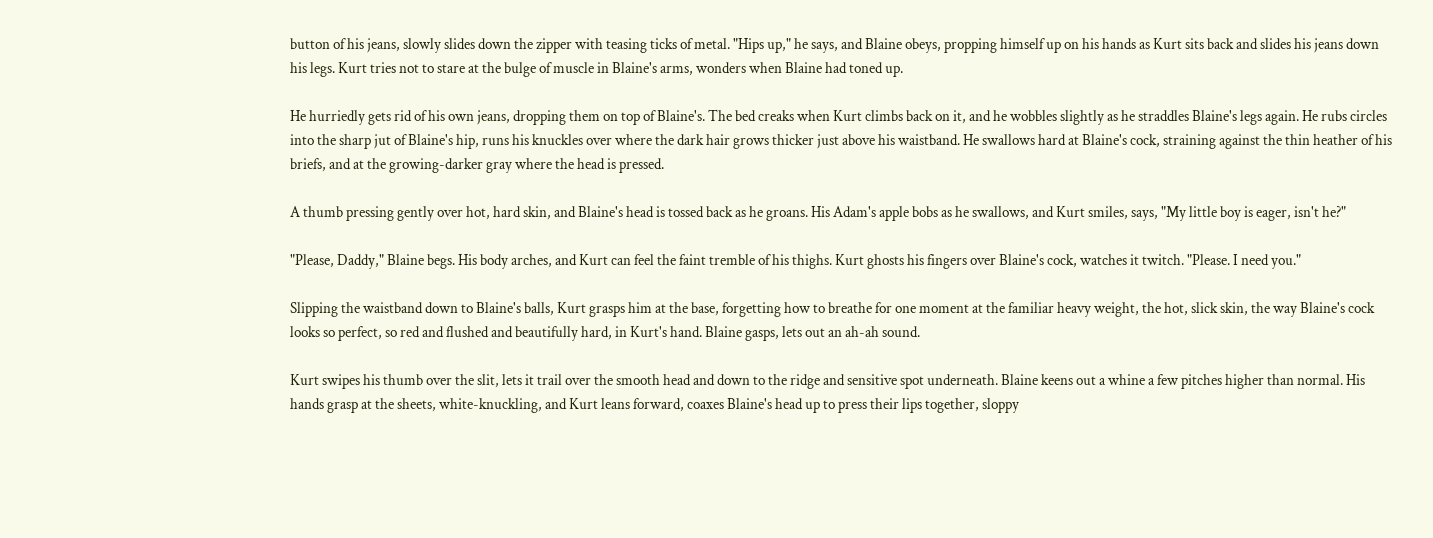button of his jeans, slowly slides down the zipper with teasing ticks of metal. "Hips up," he says, and Blaine obeys, propping himself up on his hands as Kurt sits back and slides his jeans down his legs. Kurt tries not to stare at the bulge of muscle in Blaine's arms, wonders when Blaine had toned up.

He hurriedly gets rid of his own jeans, dropping them on top of Blaine's. The bed creaks when Kurt climbs back on it, and he wobbles slightly as he straddles Blaine's legs again. He rubs circles into the sharp jut of Blaine's hip, runs his knuckles over where the dark hair grows thicker just above his waistband. He swallows hard at Blaine's cock, straining against the thin heather of his briefs, and at the growing-darker gray where the head is pressed.

A thumb pressing gently over hot, hard skin, and Blaine's head is tossed back as he groans. His Adam's apple bobs as he swallows, and Kurt smiles, says, "My little boy is eager, isn't he?"

"Please, Daddy," Blaine begs. His body arches, and Kurt can feel the faint tremble of his thighs. Kurt ghosts his fingers over Blaine's cock, watches it twitch. "Please. I need you."

Slipping the waistband down to Blaine's balls, Kurt grasps him at the base, forgetting how to breathe for one moment at the familiar heavy weight, the hot, slick skin, the way Blaine's cock looks so perfect, so red and flushed and beautifully hard, in Kurt's hand. Blaine gasps, lets out an ah-ah sound.

Kurt swipes his thumb over the slit, lets it trail over the smooth head and down to the ridge and sensitive spot underneath. Blaine keens out a whine a few pitches higher than normal. His hands grasp at the sheets, white-knuckling, and Kurt leans forward, coaxes Blaine's head up to press their lips together, sloppy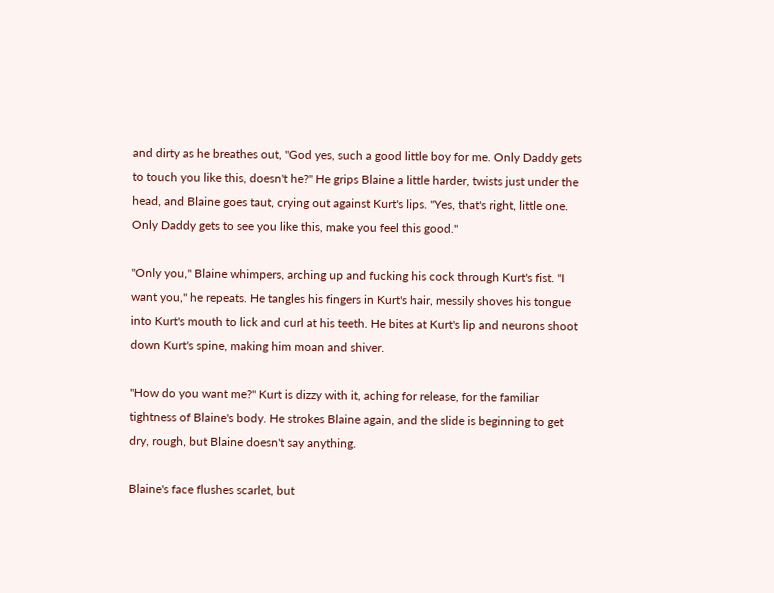and dirty as he breathes out, "God yes, such a good little boy for me. Only Daddy gets to touch you like this, doesn't he?" He grips Blaine a little harder, twists just under the head, and Blaine goes taut, crying out against Kurt's lips. "Yes, that's right, little one. Only Daddy gets to see you like this, make you feel this good."

"Only you," Blaine whimpers, arching up and fucking his cock through Kurt's fist. "I want you," he repeats. He tangles his fingers in Kurt's hair, messily shoves his tongue into Kurt's mouth to lick and curl at his teeth. He bites at Kurt's lip and neurons shoot down Kurt's spine, making him moan and shiver.

"How do you want me?" Kurt is dizzy with it, aching for release, for the familiar tightness of Blaine's body. He strokes Blaine again, and the slide is beginning to get dry, rough, but Blaine doesn't say anything.

Blaine's face flushes scarlet, but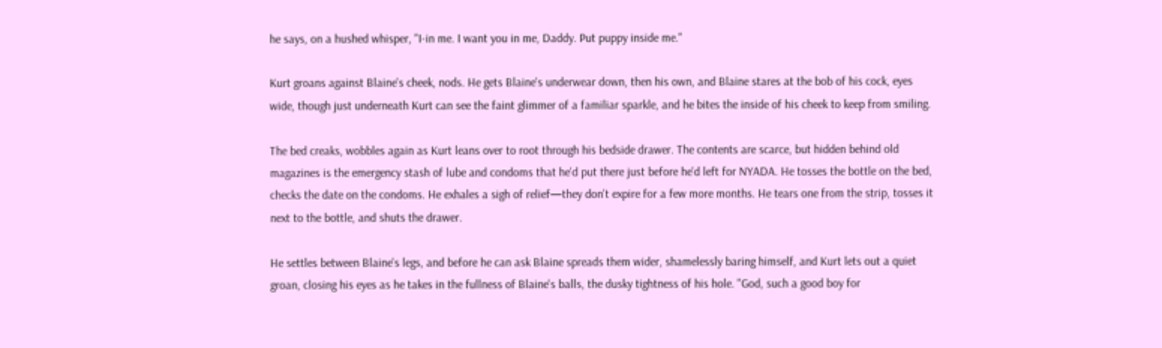he says, on a hushed whisper, "I-in me. I want you in me, Daddy. Put puppy inside me."

Kurt groans against Blaine's cheek, nods. He gets Blaine's underwear down, then his own, and Blaine stares at the bob of his cock, eyes wide, though just underneath Kurt can see the faint glimmer of a familiar sparkle, and he bites the inside of his cheek to keep from smiling.

The bed creaks, wobbles again as Kurt leans over to root through his bedside drawer. The contents are scarce, but hidden behind old magazines is the emergency stash of lube and condoms that he'd put there just before he'd left for NYADA. He tosses the bottle on the bed, checks the date on the condoms. He exhales a sigh of relief—they don't expire for a few more months. He tears one from the strip, tosses it next to the bottle, and shuts the drawer.

He settles between Blaine's legs, and before he can ask Blaine spreads them wider, shamelessly baring himself, and Kurt lets out a quiet groan, closing his eyes as he takes in the fullness of Blaine's balls, the dusky tightness of his hole. "God, such a good boy for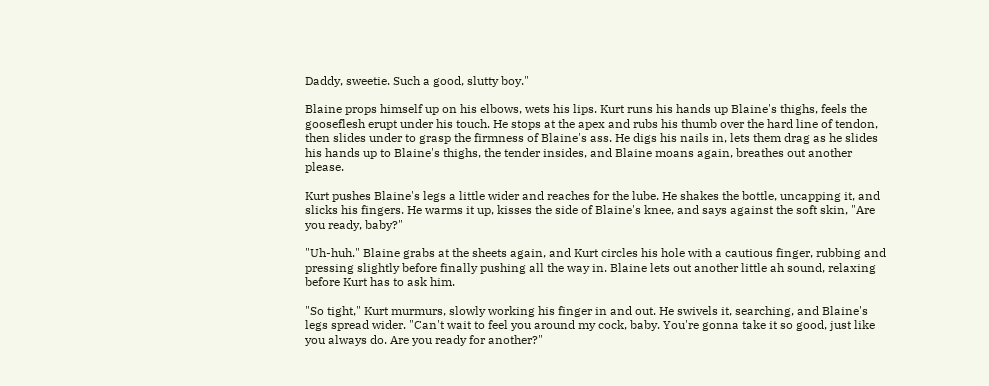Daddy, sweetie. Such a good, slutty boy."

Blaine props himself up on his elbows, wets his lips. Kurt runs his hands up Blaine's thighs, feels the gooseflesh erupt under his touch. He stops at the apex and rubs his thumb over the hard line of tendon, then slides under to grasp the firmness of Blaine's ass. He digs his nails in, lets them drag as he slides his hands up to Blaine's thighs, the tender insides, and Blaine moans again, breathes out another please.

Kurt pushes Blaine's legs a little wider and reaches for the lube. He shakes the bottle, uncapping it, and slicks his fingers. He warms it up, kisses the side of Blaine's knee, and says against the soft skin, "Are you ready, baby?"

"Uh-huh." Blaine grabs at the sheets again, and Kurt circles his hole with a cautious finger, rubbing and pressing slightly before finally pushing all the way in. Blaine lets out another little ah sound, relaxing before Kurt has to ask him.

"So tight," Kurt murmurs, slowly working his finger in and out. He swivels it, searching, and Blaine's legs spread wider. "Can't wait to feel you around my cock, baby. You're gonna take it so good, just like you always do. Are you ready for another?"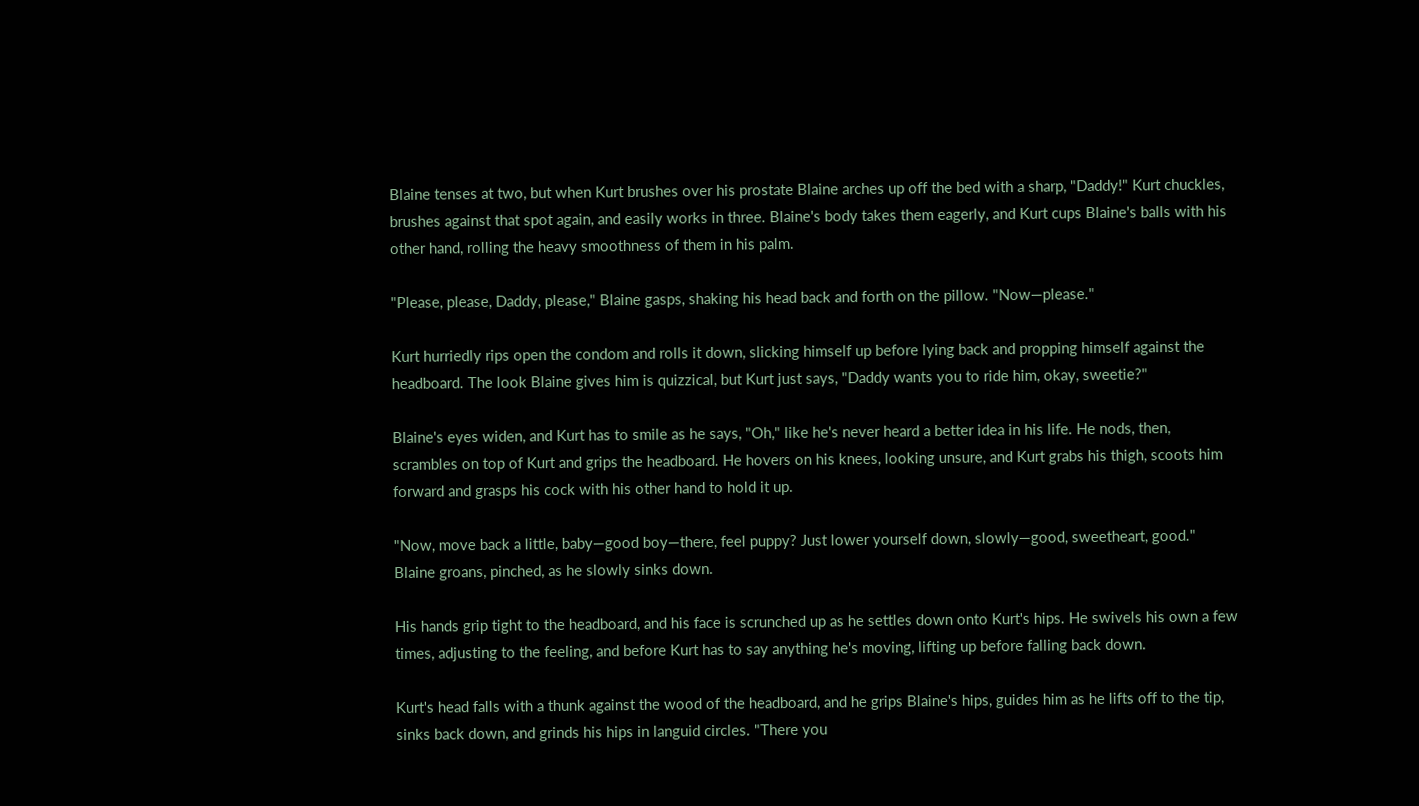Blaine tenses at two, but when Kurt brushes over his prostate Blaine arches up off the bed with a sharp, "Daddy!" Kurt chuckles, brushes against that spot again, and easily works in three. Blaine's body takes them eagerly, and Kurt cups Blaine's balls with his other hand, rolling the heavy smoothness of them in his palm.

"Please, please, Daddy, please," Blaine gasps, shaking his head back and forth on the pillow. "Now—please."

Kurt hurriedly rips open the condom and rolls it down, slicking himself up before lying back and propping himself against the headboard. The look Blaine gives him is quizzical, but Kurt just says, "Daddy wants you to ride him, okay, sweetie?"

Blaine's eyes widen, and Kurt has to smile as he says, "Oh," like he's never heard a better idea in his life. He nods, then, scrambles on top of Kurt and grips the headboard. He hovers on his knees, looking unsure, and Kurt grabs his thigh, scoots him forward and grasps his cock with his other hand to hold it up.

"Now, move back a little, baby—good boy—there, feel puppy? Just lower yourself down, slowly—good, sweetheart, good." Blaine groans, pinched, as he slowly sinks down.

His hands grip tight to the headboard, and his face is scrunched up as he settles down onto Kurt's hips. He swivels his own a few times, adjusting to the feeling, and before Kurt has to say anything he's moving, lifting up before falling back down.

Kurt's head falls with a thunk against the wood of the headboard, and he grips Blaine's hips, guides him as he lifts off to the tip, sinks back down, and grinds his hips in languid circles. "There you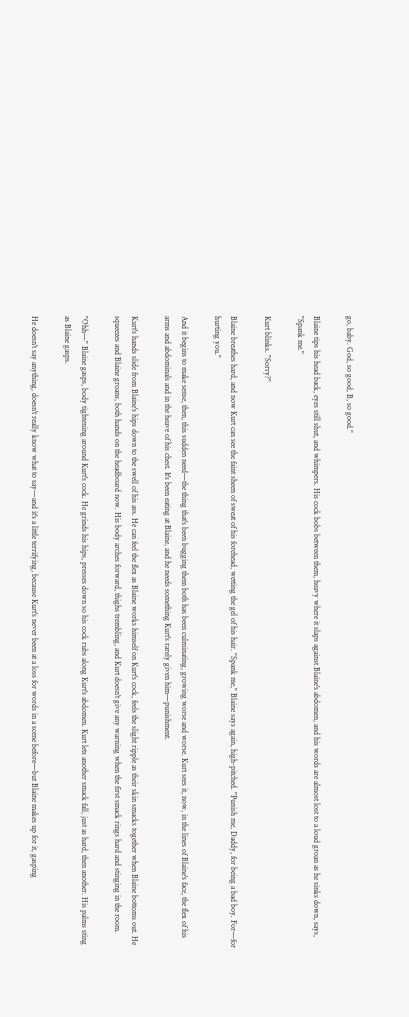go, baby. God, so good, B, so good."

Blaine tips his head back, eyes still shut, and whimpers. His cock bobs between them, heavy where it slaps against Blaine's abdomen, and his words are almost lost to a loud groan as he sinks down, says, "Spank me."

Kurt blinks. "Sorry?"

Blaine breathes hard, and now Kurt can see the faint sheen of sweat of his forehead, wetting the gel of his hair. "Spank me," Blaine says again, high-pitched. "Punish me, Daddy, for being a bad boy. For—for hurting you."

And it begins to make sense, then, this sudden need—the thing that's been bugging them both has been culminating, growing worse and worse. Kurt sees it, now, in the lines of Blaine's face, the flex of his arms and abdominals and in the heave of his chest. It's been eating at Blaine, and he needs something Kurt's rarely given him—punishment.

Kurt's hands slide from Blaine's hips down to the swell of his ass. He can feel the flex as Blaine works himself on Kurt's cock, feels the slight ripple as their skin smacks together when Blaine bottoms out. He squeezes and Blaine groans, both hands on the headboard now. His body arches forward, thighs trembling, and Kurt doesn't give any warning when the first smack rings hard and stinging in the room.

"Ohh—" Blaine gasps, body tightening around Kurt's cock. He grinds his hips, presses down so his cock rubs along Kurt's abdomen. Kurt lets another smack fall, just as hard, then another. His palms sting as Blaine gasps.

He doesn't say anything, doesn't really know what to say—and it's a little terrifying, because Kurt's never been at a loss for words in a scene before—but Blaine makes up for it, gasping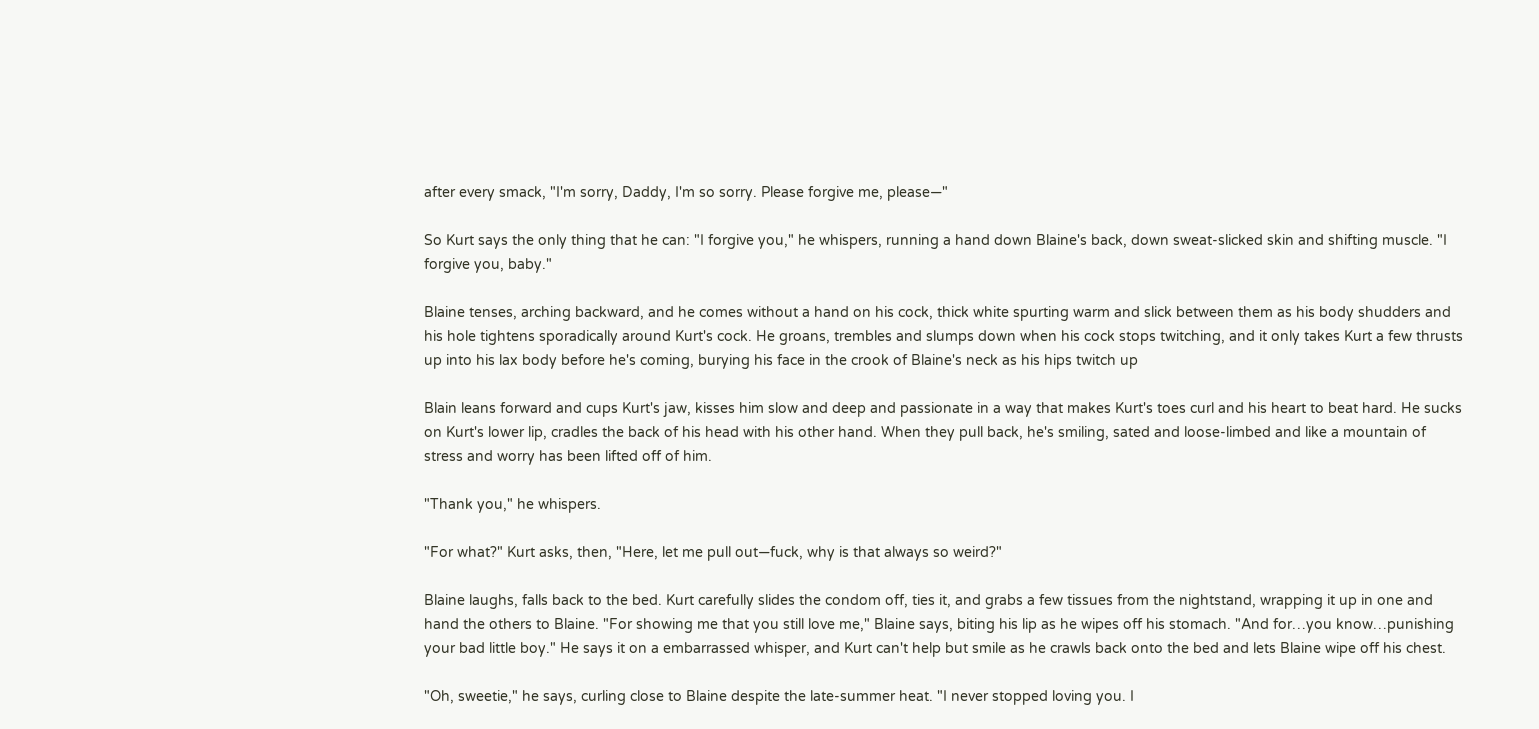after every smack, "I'm sorry, Daddy, I'm so sorry. Please forgive me, please—"

So Kurt says the only thing that he can: "I forgive you," he whispers, running a hand down Blaine's back, down sweat-slicked skin and shifting muscle. "I forgive you, baby."

Blaine tenses, arching backward, and he comes without a hand on his cock, thick white spurting warm and slick between them as his body shudders and his hole tightens sporadically around Kurt's cock. He groans, trembles and slumps down when his cock stops twitching, and it only takes Kurt a few thrusts up into his lax body before he's coming, burying his face in the crook of Blaine's neck as his hips twitch up

Blain leans forward and cups Kurt's jaw, kisses him slow and deep and passionate in a way that makes Kurt's toes curl and his heart to beat hard. He sucks on Kurt's lower lip, cradles the back of his head with his other hand. When they pull back, he's smiling, sated and loose-limbed and like a mountain of stress and worry has been lifted off of him.

"Thank you," he whispers.

"For what?" Kurt asks, then, "Here, let me pull out—fuck, why is that always so weird?"

Blaine laughs, falls back to the bed. Kurt carefully slides the condom off, ties it, and grabs a few tissues from the nightstand, wrapping it up in one and hand the others to Blaine. "For showing me that you still love me," Blaine says, biting his lip as he wipes off his stomach. "And for…you know…punishing your bad little boy." He says it on a embarrassed whisper, and Kurt can't help but smile as he crawls back onto the bed and lets Blaine wipe off his chest.

"Oh, sweetie," he says, curling close to Blaine despite the late-summer heat. "I never stopped loving you. I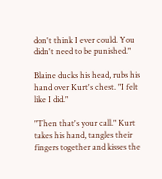don't think I ever could. You didn't need to be punished."

Blaine ducks his head, rubs his hand over Kurt's chest. "I felt like I did."

"Then that's your call." Kurt takes his hand, tangles their fingers together and kisses the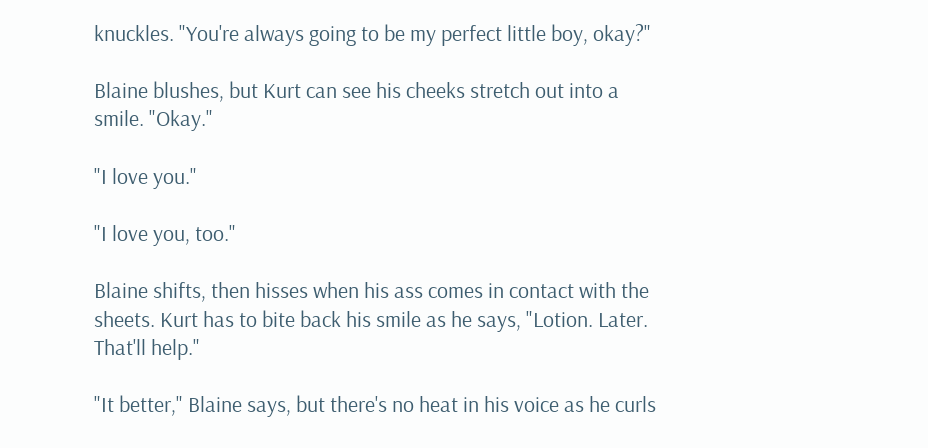knuckles. "You're always going to be my perfect little boy, okay?"

Blaine blushes, but Kurt can see his cheeks stretch out into a smile. "Okay."

"I love you."

"I love you, too."

Blaine shifts, then hisses when his ass comes in contact with the sheets. Kurt has to bite back his smile as he says, "Lotion. Later. That'll help."

"It better," Blaine says, but there's no heat in his voice as he curls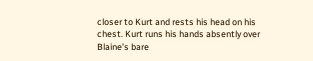closer to Kurt and rests his head on his chest. Kurt runs his hands absently over Blaine's bare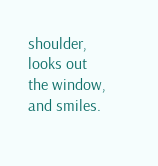shoulder, looks out the window, and smiles.